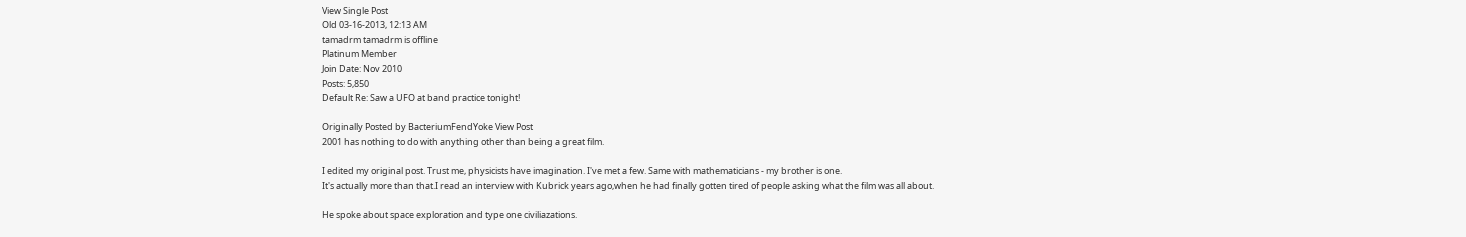View Single Post
Old 03-16-2013, 12:13 AM
tamadrm tamadrm is offline
Platinum Member
Join Date: Nov 2010
Posts: 5,850
Default Re: Saw a UFO at band practice tonight!

Originally Posted by BacteriumFendYoke View Post
2001 has nothing to do with anything other than being a great film.

I edited my original post. Trust me, physicists have imagination. I've met a few. Same with mathematicians - my brother is one.
It's actually more than that.I read an interview with Kubrick years ago,when he had finally gotten tired of people asking what the film was all about.

He spoke about space exploration and type one civiliazations.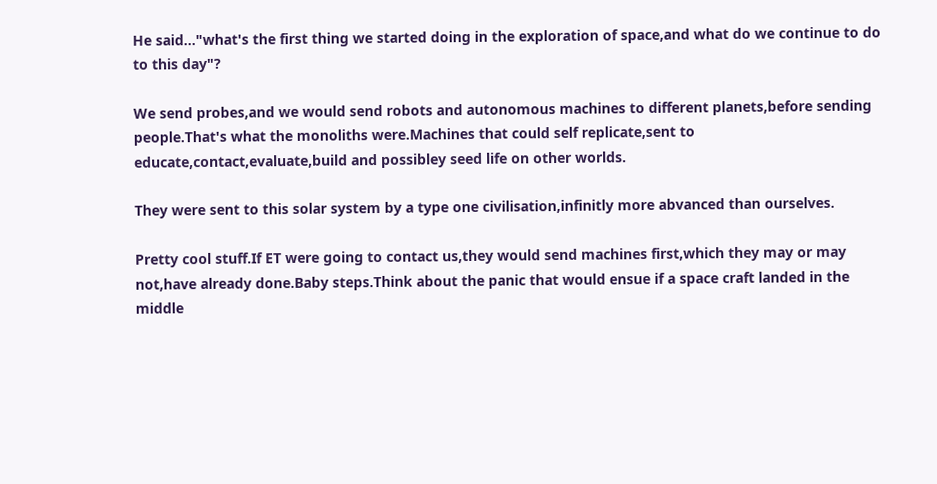He said..."what's the first thing we started doing in the exploration of space,and what do we continue to do to this day"?

We send probes,and we would send robots and autonomous machines to different planets,before sending people.That's what the monoliths were.Machines that could self replicate,sent to educate,contact,evaluate,build and possibley seed life on other worlds.

They were sent to this solar system by a type one civilisation,infinitly more abvanced than ourselves.

Pretty cool stuff.If ET were going to contact us,they would send machines first,which they may or may not,have already done.Baby steps.Think about the panic that would ensue if a space craft landed in the middle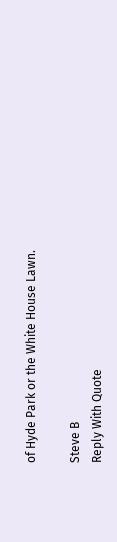of Hyde Park or the White House Lawn.

Steve B
Reply With Quote